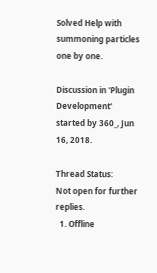Solved Help with summoning particles one by one.

Discussion in 'Plugin Development' started by 360_, Jun 16, 2018.

Thread Status:
Not open for further replies.
  1. Offline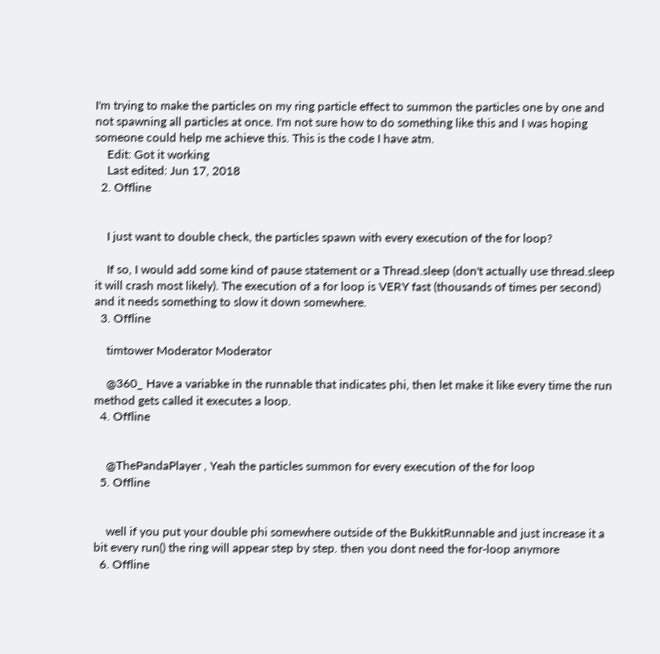I'm trying to make the particles on my ring particle effect to summon the particles one by one and not spawning all particles at once. I'm not sure how to do something like this and I was hoping someone could help me achieve this. This is the code I have atm.
    Edit: Got it working
    Last edited: Jun 17, 2018
  2. Offline


    I just want to double check, the particles spawn with every execution of the for loop?

    If so, I would add some kind of pause statement or a Thread.sleep (don't actually use thread.sleep it will crash most likely). The execution of a for loop is VERY fast (thousands of times per second) and it needs something to slow it down somewhere.
  3. Offline

    timtower Moderator Moderator

    @360_ Have a variabke in the runnable that indicates phi, then let make it like every time the run method gets called it executes a loop.
  4. Offline


    @ThePandaPlayer , Yeah the particles summon for every execution of the for loop
  5. Offline


    well if you put your double phi somewhere outside of the BukkitRunnable and just increase it a bit every run() the ring will appear step by step. then you dont need the for-loop anymore
  6. Offline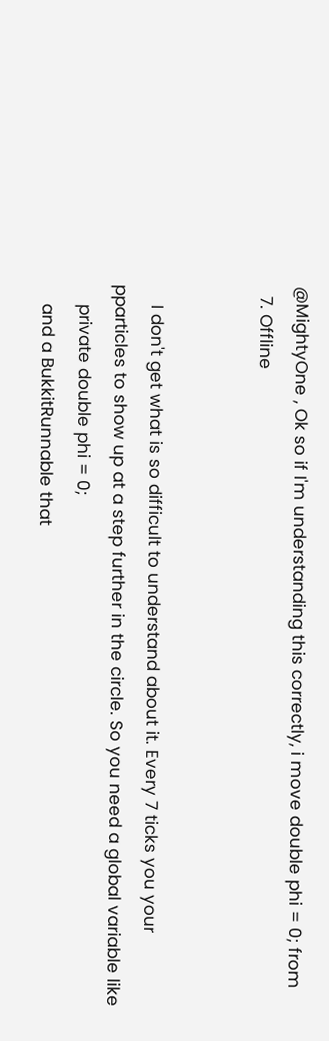@MightyOne , Ok so if I'm understanding this correctly, i move double phi = 0; from
  7. Offline


    I don't get what is so difficult to understand about it. Every 7 ticks you your pparticles to show up at a step further in the circle. So you need a global variable like
    private double phi = 0;
    and a BukkitRunnable that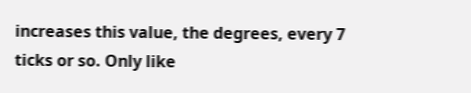increases this value, the degrees, every 7 ticks or so. Only like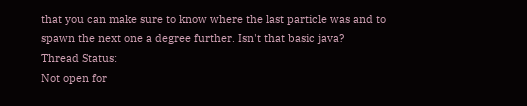that you can make sure to know where the last particle was and to spawn the next one a degree further. Isn't that basic java?
Thread Status:
Not open for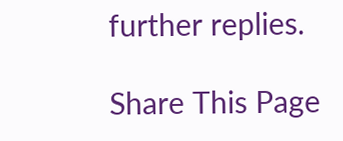further replies.

Share This Page